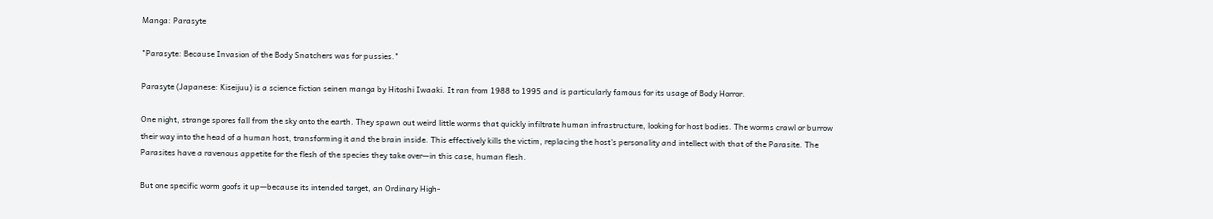Manga: Parasyte

"Parasyte: Because Invasion of the Body Snatchers was for pussies."

Parasyte (Japanese: Kiseijuu) is a science fiction seinen manga by Hitoshi Iwaaki. It ran from 1988 to 1995 and is particularly famous for its usage of Body Horror.

One night, strange spores fall from the sky onto the earth. They spawn out weird little worms that quickly infiltrate human infrastructure, looking for host bodies. The worms crawl or burrow their way into the head of a human host, transforming it and the brain inside. This effectively kills the victim, replacing the host's personality and intellect with that of the Parasite. The Parasites have a ravenous appetite for the flesh of the species they take over—in this case, human flesh.

But one specific worm goofs it up—because its intended target, an Ordinary High-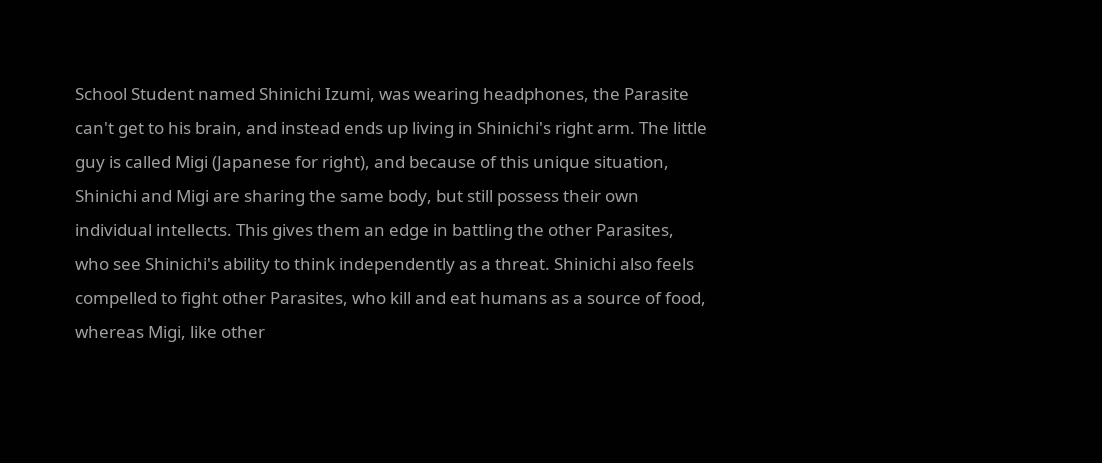School Student named Shinichi Izumi, was wearing headphones, the Parasite can't get to his brain, and instead ends up living in Shinichi's right arm. The little guy is called Migi (Japanese for right), and because of this unique situation, Shinichi and Migi are sharing the same body, but still possess their own individual intellects. This gives them an edge in battling the other Parasites, who see Shinichi's ability to think independently as a threat. Shinichi also feels compelled to fight other Parasites, who kill and eat humans as a source of food, whereas Migi, like other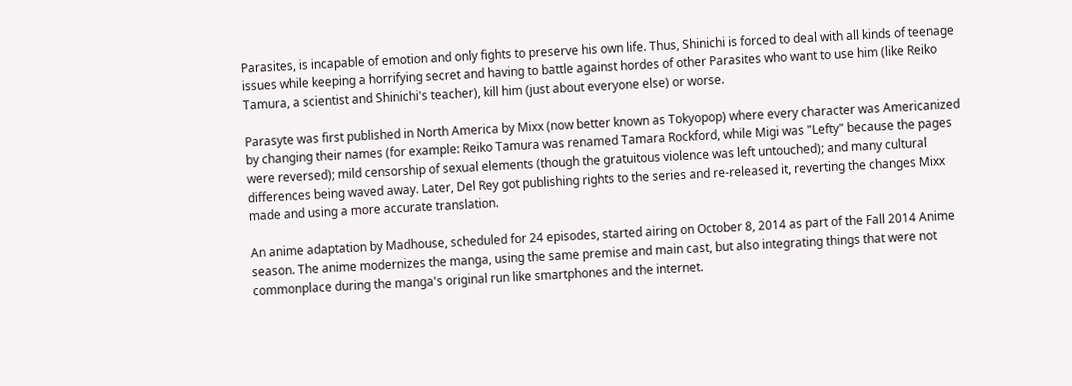Parasites, is incapable of emotion and only fights to preserve his own life. Thus, Shinichi is forced to deal with all kinds of teenage issues while keeping a horrifying secret and having to battle against hordes of other Parasites who want to use him (like Reiko Tamura, a scientist and Shinichi's teacher), kill him (just about everyone else) or worse.

Parasyte was first published in North America by Mixx (now better known as Tokyopop) where every character was Americanized by changing their names (for example: Reiko Tamura was renamed Tamara Rockford, while Migi was "Lefty" because the pages were reversed); mild censorship of sexual elements (though the gratuitous violence was left untouched); and many cultural differences being waved away. Later, Del Rey got publishing rights to the series and re-released it, reverting the changes Mixx made and using a more accurate translation.

An anime adaptation by Madhouse, scheduled for 24 episodes, started airing on October 8, 2014 as part of the Fall 2014 Anime season. The anime modernizes the manga, using the same premise and main cast, but also integrating things that were not commonplace during the manga's original run like smartphones and the internet.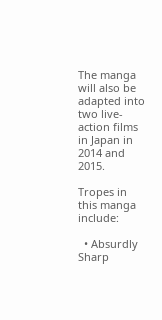The manga will also be adapted into two live-action films in Japan in 2014 and 2015.

Tropes in this manga include:

  • Absurdly Sharp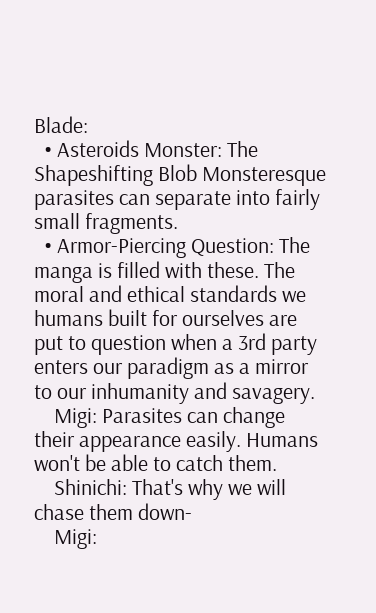Blade:
  • Asteroids Monster: The Shapeshifting Blob Monsteresque parasites can separate into fairly small fragments.
  • Armor-Piercing Question: The manga is filled with these. The moral and ethical standards we humans built for ourselves are put to question when a 3rd party enters our paradigm as a mirror to our inhumanity and savagery.
    Migi: Parasites can change their appearance easily. Humans won't be able to catch them.
    Shinichi: That's why we will chase them down-
    Migi: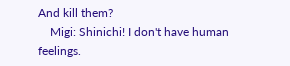And kill them?
    Migi: Shinichi! I don't have human feelings.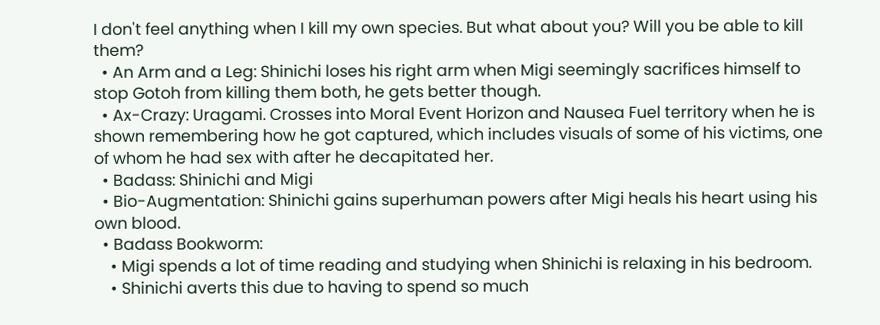I don't feel anything when I kill my own species. But what about you? Will you be able to kill them?
  • An Arm and a Leg: Shinichi loses his right arm when Migi seemingly sacrifices himself to stop Gotoh from killing them both, he gets better though.
  • Ax-Crazy: Uragami. Crosses into Moral Event Horizon and Nausea Fuel territory when he is shown remembering how he got captured, which includes visuals of some of his victims, one of whom he had sex with after he decapitated her.
  • Badass: Shinichi and Migi
  • Bio-Augmentation: Shinichi gains superhuman powers after Migi heals his heart using his own blood.
  • Badass Bookworm:
    • Migi spends a lot of time reading and studying when Shinichi is relaxing in his bedroom.
    • Shinichi averts this due to having to spend so much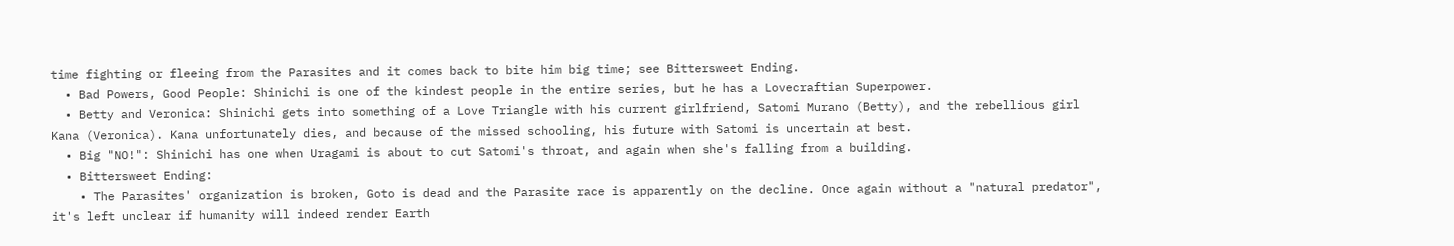time fighting or fleeing from the Parasites and it comes back to bite him big time; see Bittersweet Ending.
  • Bad Powers, Good People: Shinichi is one of the kindest people in the entire series, but he has a Lovecraftian Superpower.
  • Betty and Veronica: Shinichi gets into something of a Love Triangle with his current girlfriend, Satomi Murano (Betty), and the rebellious girl Kana (Veronica). Kana unfortunately dies, and because of the missed schooling, his future with Satomi is uncertain at best.
  • Big "NO!": Shinichi has one when Uragami is about to cut Satomi's throat, and again when she's falling from a building.
  • Bittersweet Ending:
    • The Parasites' organization is broken, Goto is dead and the Parasite race is apparently on the decline. Once again without a "natural predator", it's left unclear if humanity will indeed render Earth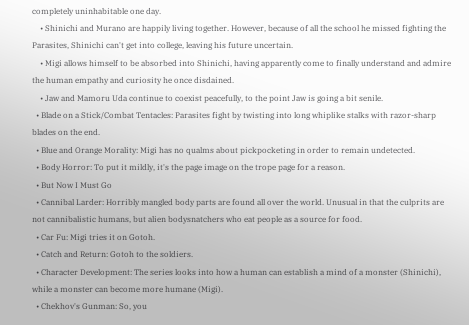completely uninhabitable one day.
    • Shinichi and Murano are happily living together. However, because of all the school he missed fighting the Parasites, Shinichi can't get into college, leaving his future uncertain.
    • Migi allows himself to be absorbed into Shinichi, having apparently come to finally understand and admire the human empathy and curiosity he once disdained.
    • Jaw and Mamoru Uda continue to coexist peacefully, to the point Jaw is going a bit senile.
  • Blade on a Stick/Combat Tentacles: Parasites fight by twisting into long whiplike stalks with razor-sharp blades on the end.
  • Blue and Orange Morality: Migi has no qualms about pickpocketing in order to remain undetected.
  • Body Horror: To put it mildly, it's the page image on the trope page for a reason.
  • But Now I Must Go
  • Cannibal Larder: Horribly mangled body parts are found all over the world. Unusual in that the culprits are not cannibalistic humans, but alien bodysnatchers who eat people as a source for food.
  • Car Fu: Migi tries it on Gotoh.
  • Catch and Return: Gotoh to the soldiers.
  • Character Development: The series looks into how a human can establish a mind of a monster (Shinichi), while a monster can become more humane (Migi).
  • Chekhov's Gunman: So, you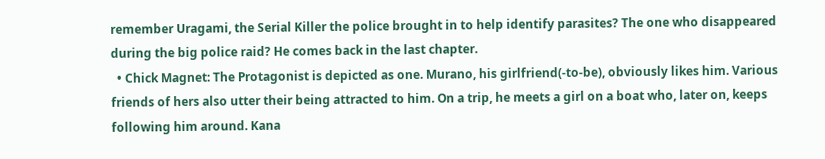remember Uragami, the Serial Killer the police brought in to help identify parasites? The one who disappeared during the big police raid? He comes back in the last chapter.
  • Chick Magnet: The Protagonist is depicted as one. Murano, his girlfriend(-to-be), obviously likes him. Various friends of hers also utter their being attracted to him. On a trip, he meets a girl on a boat who, later on, keeps following him around. Kana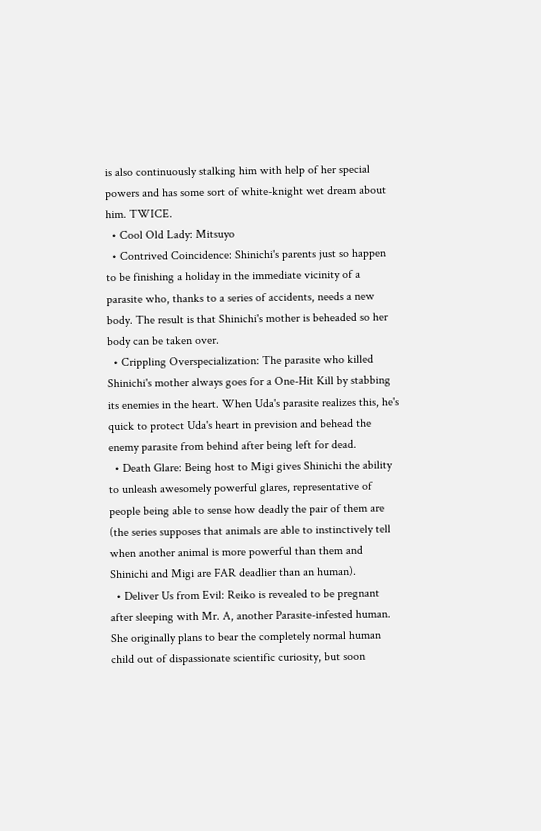is also continuously stalking him with help of her special powers and has some sort of white-knight wet dream about him. TWICE.
  • Cool Old Lady: Mitsuyo
  • Contrived Coincidence: Shinichi's parents just so happen to be finishing a holiday in the immediate vicinity of a parasite who, thanks to a series of accidents, needs a new body. The result is that Shinichi's mother is beheaded so her body can be taken over.
  • Crippling Overspecialization: The parasite who killed Shinichi's mother always goes for a One-Hit Kill by stabbing its enemies in the heart. When Uda's parasite realizes this, he's quick to protect Uda's heart in prevision and behead the enemy parasite from behind after being left for dead.
  • Death Glare: Being host to Migi gives Shinichi the ability to unleash awesomely powerful glares, representative of people being able to sense how deadly the pair of them are (the series supposes that animals are able to instinctively tell when another animal is more powerful than them and Shinichi and Migi are FAR deadlier than an human).
  • Deliver Us from Evil: Reiko is revealed to be pregnant after sleeping with Mr. A, another Parasite-infested human. She originally plans to bear the completely normal human child out of dispassionate scientific curiosity, but soon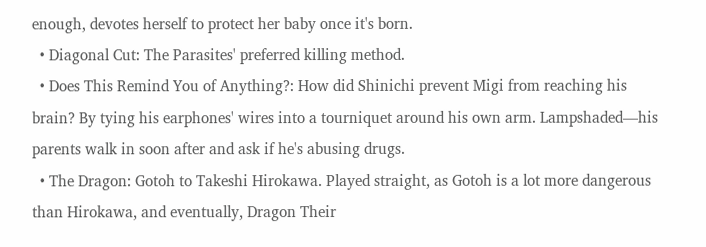enough, devotes herself to protect her baby once it's born.
  • Diagonal Cut: The Parasites' preferred killing method.
  • Does This Remind You of Anything?: How did Shinichi prevent Migi from reaching his brain? By tying his earphones' wires into a tourniquet around his own arm. Lampshaded—his parents walk in soon after and ask if he's abusing drugs.
  • The Dragon: Gotoh to Takeshi Hirokawa. Played straight, as Gotoh is a lot more dangerous than Hirokawa, and eventually, Dragon Their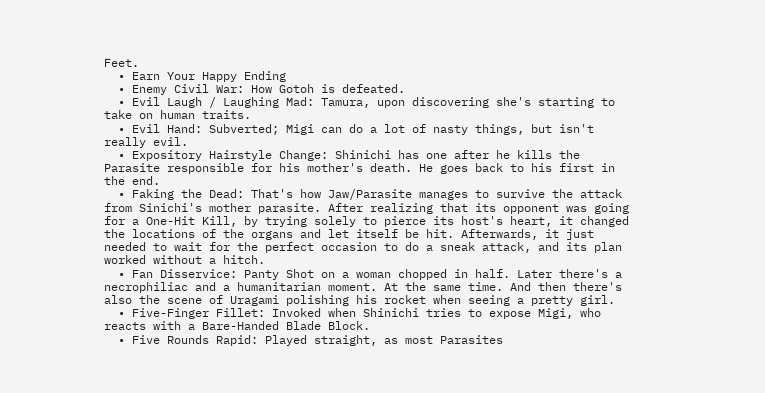Feet.
  • Earn Your Happy Ending
  • Enemy Civil War: How Gotoh is defeated.
  • Evil Laugh / Laughing Mad: Tamura, upon discovering she's starting to take on human traits.
  • Evil Hand: Subverted; Migi can do a lot of nasty things, but isn't really evil.
  • Expository Hairstyle Change: Shinichi has one after he kills the Parasite responsible for his mother's death. He goes back to his first in the end.
  • Faking the Dead: That's how Jaw/Parasite manages to survive the attack from Sinichi's mother parasite. After realizing that its opponent was going for a One-Hit Kill, by trying solely to pierce its host's heart, it changed the locations of the organs and let itself be hit. Afterwards, it just needed to wait for the perfect occasion to do a sneak attack, and its plan worked without a hitch.
  • Fan Disservice: Panty Shot on a woman chopped in half. Later there's a necrophiliac and a humanitarian moment. At the same time. And then there's also the scene of Uragami polishing his rocket when seeing a pretty girl.
  • Five-Finger Fillet: Invoked when Shinichi tries to expose Migi, who reacts with a Bare-Handed Blade Block.
  • Five Rounds Rapid: Played straight, as most Parasites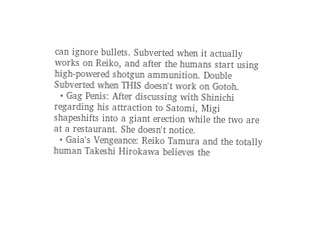can ignore bullets. Subverted when it actually works on Reiko, and after the humans start using high-powered shotgun ammunition. Double Subverted when THIS doesn't work on Gotoh.
  • Gag Penis: After discussing with Shinichi regarding his attraction to Satomi, Migi shapeshifts into a giant erection while the two are at a restaurant. She doesn't notice.
  • Gaia's Vengeance: Reiko Tamura and the totally human Takeshi Hirokawa believes the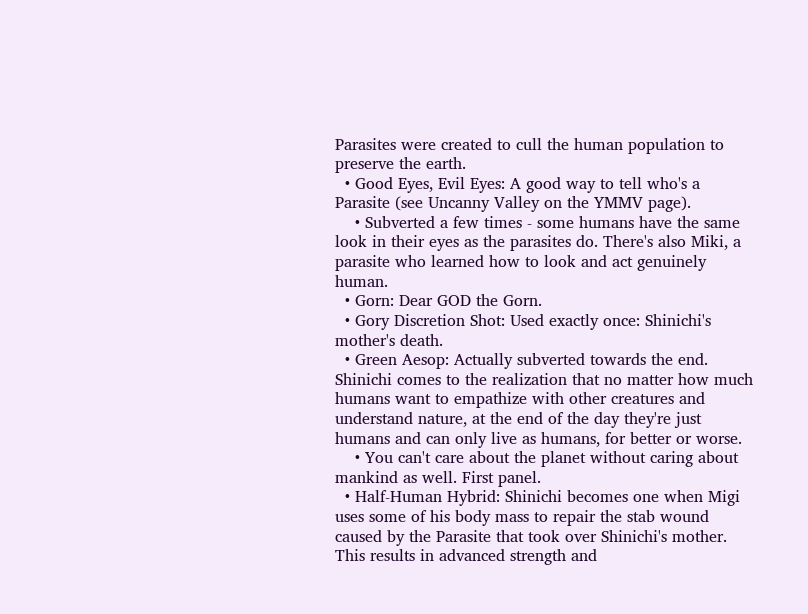Parasites were created to cull the human population to preserve the earth.
  • Good Eyes, Evil Eyes: A good way to tell who's a Parasite (see Uncanny Valley on the YMMV page).
    • Subverted a few times - some humans have the same look in their eyes as the parasites do. There's also Miki, a parasite who learned how to look and act genuinely human.
  • Gorn: Dear GOD the Gorn.
  • Gory Discretion Shot: Used exactly once: Shinichi's mother's death.
  • Green Aesop: Actually subverted towards the end. Shinichi comes to the realization that no matter how much humans want to empathize with other creatures and understand nature, at the end of the day they're just humans and can only live as humans, for better or worse.
    • You can't care about the planet without caring about mankind as well. First panel.
  • Half-Human Hybrid: Shinichi becomes one when Migi uses some of his body mass to repair the stab wound caused by the Parasite that took over Shinichi's mother. This results in advanced strength and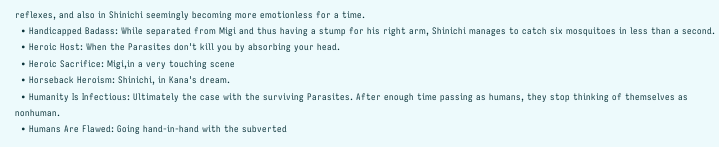reflexes, and also in Shinichi seemingly becoming more emotionless for a time.
  • Handicapped Badass: While separated from Migi and thus having a stump for his right arm, Shinichi manages to catch six mosquitoes in less than a second.
  • Heroic Host: When the Parasites don't kill you by absorbing your head.
  • Heroic Sacrifice: Migi,in a very touching scene
  • Horseback Heroism: Shinichi, in Kana's dream.
  • Humanity Is Infectious: Ultimately the case with the surviving Parasites. After enough time passing as humans, they stop thinking of themselves as nonhuman.
  • Humans Are Flawed: Going hand-in-hand with the subverted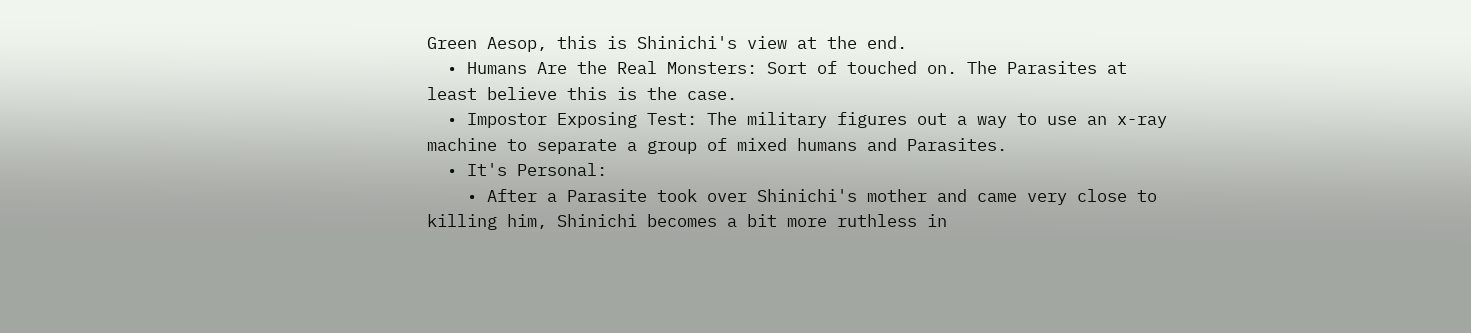Green Aesop, this is Shinichi's view at the end.
  • Humans Are the Real Monsters: Sort of touched on. The Parasites at least believe this is the case.
  • Impostor Exposing Test: The military figures out a way to use an x-ray machine to separate a group of mixed humans and Parasites.
  • It's Personal:
    • After a Parasite took over Shinichi's mother and came very close to killing him, Shinichi becomes a bit more ruthless in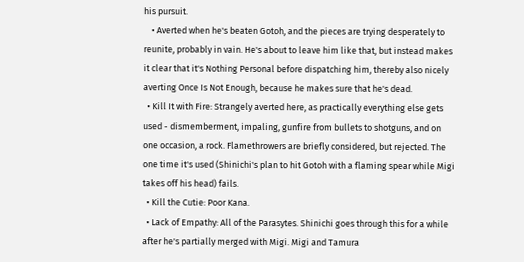his pursuit.
    • Averted when he's beaten Gotoh, and the pieces are trying desperately to reunite, probably in vain. He's about to leave him like that, but instead makes it clear that it's Nothing Personal before dispatching him, thereby also nicely averting Once Is Not Enough, because he makes sure that he's dead.
  • Kill It with Fire: Strangely averted here, as practically everything else gets used - dismemberment, impaling, gunfire from bullets to shotguns, and on one occasion, a rock. Flamethrowers are briefly considered, but rejected. The one time it's used (Shinichi's plan to hit Gotoh with a flaming spear while Migi takes off his head) fails.
  • Kill the Cutie: Poor Kana.
  • Lack of Empathy: All of the Parasytes. Shinichi goes through this for a while after he's partially merged with Migi. Migi and Tamura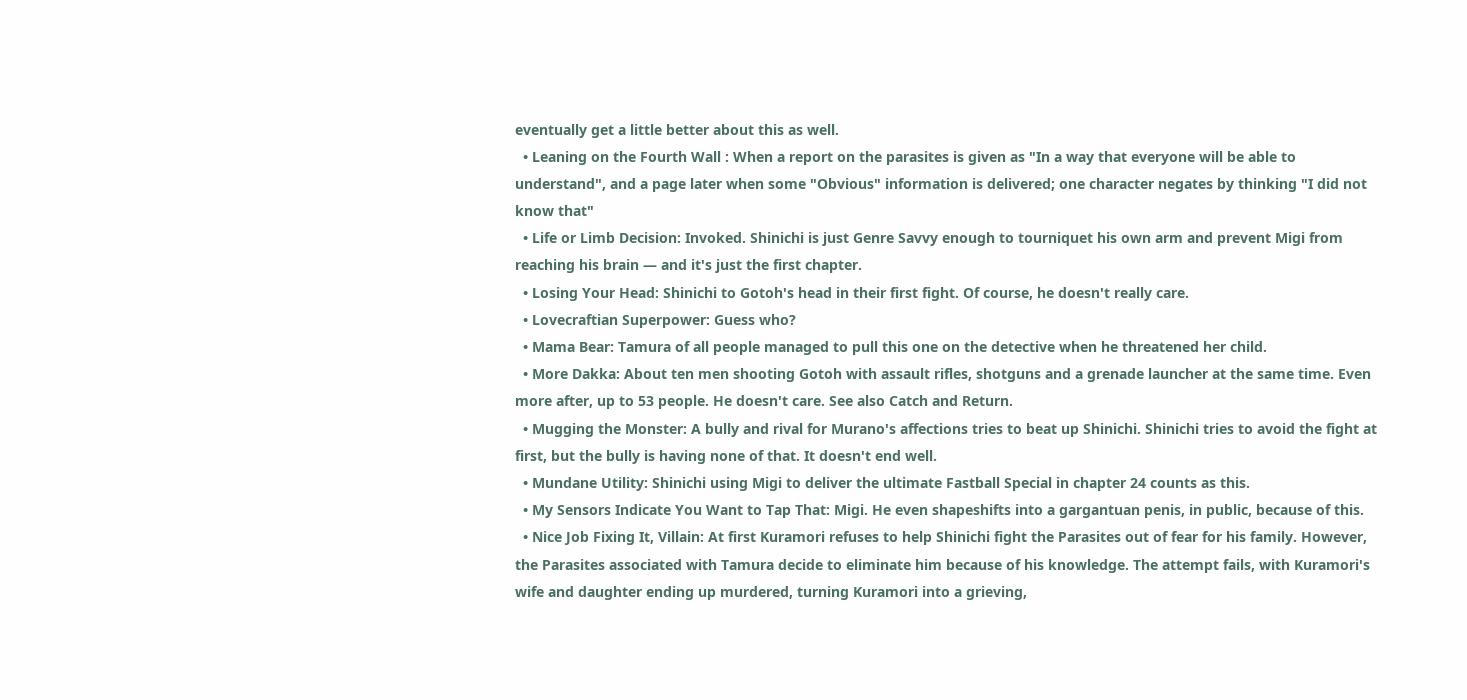eventually get a little better about this as well.
  • Leaning on the Fourth Wall : When a report on the parasites is given as "In a way that everyone will be able to understand", and a page later when some "Obvious" information is delivered; one character negates by thinking "I did not know that"
  • Life or Limb Decision: Invoked. Shinichi is just Genre Savvy enough to tourniquet his own arm and prevent Migi from reaching his brain — and it's just the first chapter.
  • Losing Your Head: Shinichi to Gotoh's head in their first fight. Of course, he doesn't really care.
  • Lovecraftian Superpower: Guess who?
  • Mama Bear: Tamura of all people managed to pull this one on the detective when he threatened her child.
  • More Dakka: About ten men shooting Gotoh with assault rifles, shotguns and a grenade launcher at the same time. Even more after, up to 53 people. He doesn't care. See also Catch and Return.
  • Mugging the Monster: A bully and rival for Murano's affections tries to beat up Shinichi. Shinichi tries to avoid the fight at first, but the bully is having none of that. It doesn't end well.
  • Mundane Utility: Shinichi using Migi to deliver the ultimate Fastball Special in chapter 24 counts as this.
  • My Sensors Indicate You Want to Tap That: Migi. He even shapeshifts into a gargantuan penis, in public, because of this.
  • Nice Job Fixing It, Villain: At first Kuramori refuses to help Shinichi fight the Parasites out of fear for his family. However, the Parasites associated with Tamura decide to eliminate him because of his knowledge. The attempt fails, with Kuramori's wife and daughter ending up murdered, turning Kuramori into a grieving,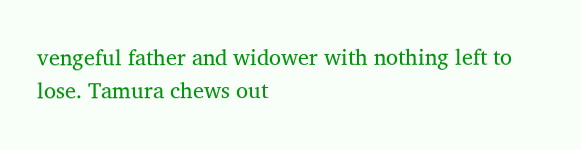vengeful father and widower with nothing left to lose. Tamura chews out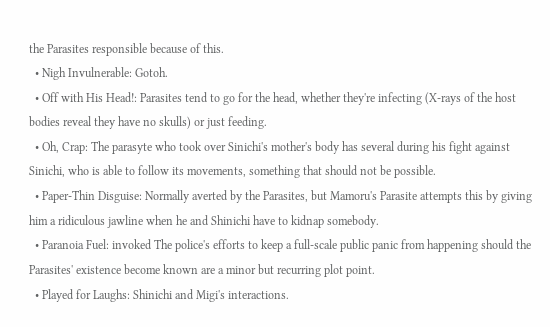the Parasites responsible because of this.
  • Nigh Invulnerable: Gotoh.
  • Off with His Head!: Parasites tend to go for the head, whether they're infecting (X-rays of the host bodies reveal they have no skulls) or just feeding.
  • Oh, Crap: The parasyte who took over Sinichi's mother's body has several during his fight against Sinichi, who is able to follow its movements, something that should not be possible.
  • Paper-Thin Disguise: Normally averted by the Parasites, but Mamoru's Parasite attempts this by giving him a ridiculous jawline when he and Shinichi have to kidnap somebody.
  • Paranoia Fuel: invoked The police's efforts to keep a full-scale public panic from happening should the Parasites' existence become known are a minor but recurring plot point.
  • Played for Laughs: Shinichi and Migi's interactions.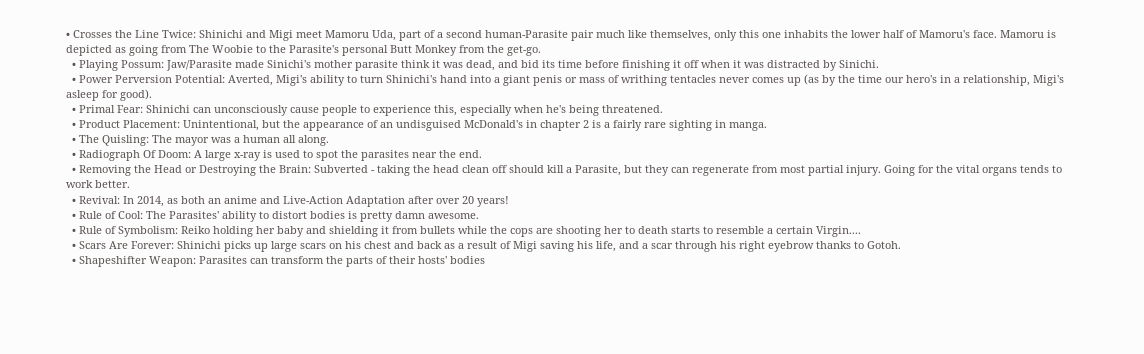• Crosses the Line Twice: Shinichi and Migi meet Mamoru Uda, part of a second human-Parasite pair much like themselves, only this one inhabits the lower half of Mamoru's face. Mamoru is depicted as going from The Woobie to the Parasite's personal Butt Monkey from the get-go.
  • Playing Possum: Jaw/Parasite made Sinichi's mother parasite think it was dead, and bid its time before finishing it off when it was distracted by Sinichi.
  • Power Perversion Potential: Averted, Migi's ability to turn Shinichi's hand into a giant penis or mass of writhing tentacles never comes up (as by the time our hero's in a relationship, Migi's asleep for good).
  • Primal Fear: Shinichi can unconsciously cause people to experience this, especially when he's being threatened.
  • Product Placement: Unintentional, but the appearance of an undisguised McDonald's in chapter 2 is a fairly rare sighting in manga.
  • The Quisling: The mayor was a human all along.
  • Radiograph Of Doom: A large x-ray is used to spot the parasites near the end.
  • Removing the Head or Destroying the Brain: Subverted - taking the head clean off should kill a Parasite, but they can regenerate from most partial injury. Going for the vital organs tends to work better.
  • Revival: In 2014, as both an anime and Live-Action Adaptation after over 20 years!
  • Rule of Cool: The Parasites' ability to distort bodies is pretty damn awesome.
  • Rule of Symbolism: Reiko holding her baby and shielding it from bullets while the cops are shooting her to death starts to resemble a certain Virgin....
  • Scars Are Forever: Shinichi picks up large scars on his chest and back as a result of Migi saving his life, and a scar through his right eyebrow thanks to Gotoh.
  • Shapeshifter Weapon: Parasites can transform the parts of their hosts' bodies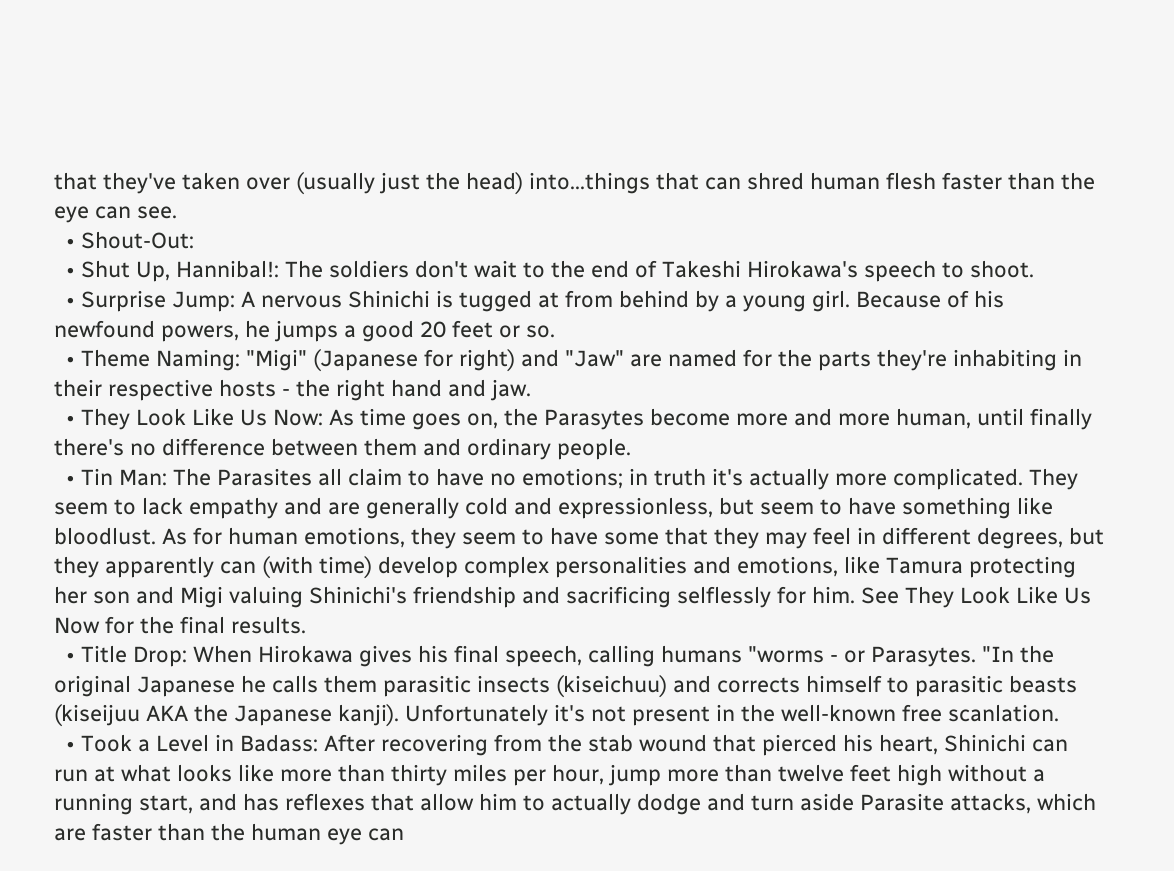that they've taken over (usually just the head) into...things that can shred human flesh faster than the eye can see.
  • Shout-Out:
  • Shut Up, Hannibal!: The soldiers don't wait to the end of Takeshi Hirokawa's speech to shoot.
  • Surprise Jump: A nervous Shinichi is tugged at from behind by a young girl. Because of his newfound powers, he jumps a good 20 feet or so.
  • Theme Naming: "Migi" (Japanese for right) and "Jaw" are named for the parts they're inhabiting in their respective hosts - the right hand and jaw.
  • They Look Like Us Now: As time goes on, the Parasytes become more and more human, until finally there's no difference between them and ordinary people.
  • Tin Man: The Parasites all claim to have no emotions; in truth it's actually more complicated. They seem to lack empathy and are generally cold and expressionless, but seem to have something like bloodlust. As for human emotions, they seem to have some that they may feel in different degrees, but they apparently can (with time) develop complex personalities and emotions, like Tamura protecting her son and Migi valuing Shinichi's friendship and sacrificing selflessly for him. See They Look Like Us Now for the final results.
  • Title Drop: When Hirokawa gives his final speech, calling humans "worms - or Parasytes. "In the original Japanese he calls them parasitic insects (kiseichuu) and corrects himself to parasitic beasts (kiseijuu AKA the Japanese kanji). Unfortunately it's not present in the well-known free scanlation.
  • Took a Level in Badass: After recovering from the stab wound that pierced his heart, Shinichi can run at what looks like more than thirty miles per hour, jump more than twelve feet high without a running start, and has reflexes that allow him to actually dodge and turn aside Parasite attacks, which are faster than the human eye can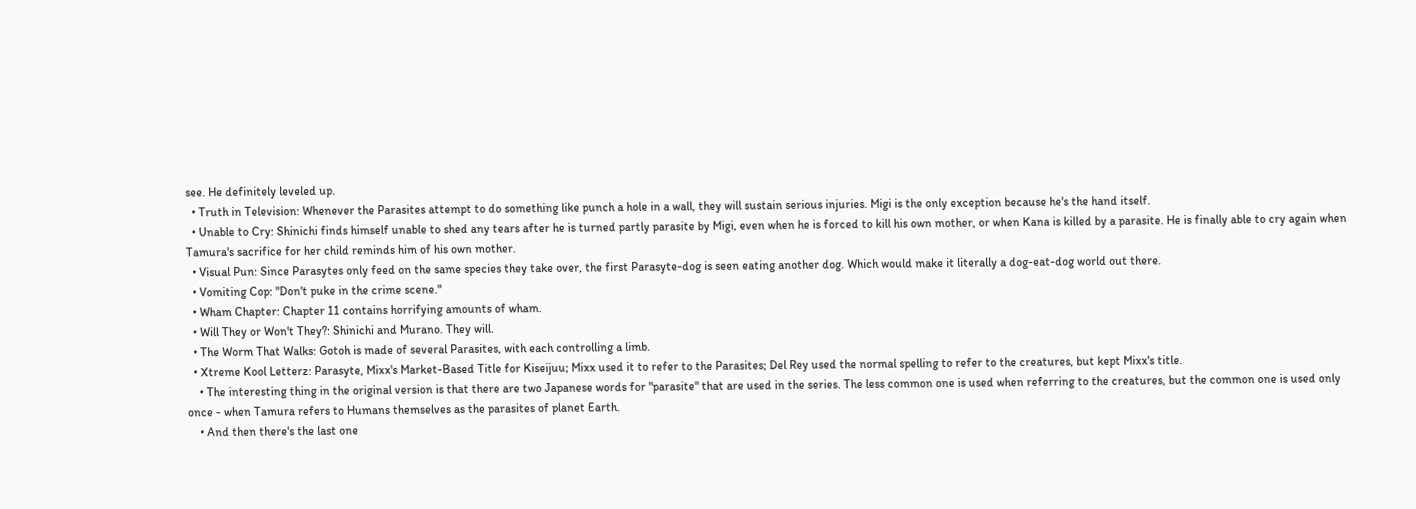see. He definitely leveled up.
  • Truth in Television: Whenever the Parasites attempt to do something like punch a hole in a wall, they will sustain serious injuries. Migi is the only exception because he's the hand itself.
  • Unable to Cry: Shinichi finds himself unable to shed any tears after he is turned partly parasite by Migi, even when he is forced to kill his own mother, or when Kana is killed by a parasite. He is finally able to cry again when Tamura's sacrifice for her child reminds him of his own mother.
  • Visual Pun: Since Parasytes only feed on the same species they take over, the first Parasyte-dog is seen eating another dog. Which would make it literally a dog-eat-dog world out there.
  • Vomiting Cop: "Don't puke in the crime scene."
  • Wham Chapter: Chapter 11 contains horrifying amounts of wham.
  • Will They or Won't They?: Shinichi and Murano. They will.
  • The Worm That Walks: Gotoh is made of several Parasites, with each controlling a limb.
  • Xtreme Kool Letterz: Parasyte, Mixx's Market-Based Title for Kiseijuu; Mixx used it to refer to the Parasites; Del Rey used the normal spelling to refer to the creatures, but kept Mixx's title.
    • The interesting thing in the original version is that there are two Japanese words for "parasite" that are used in the series. The less common one is used when referring to the creatures, but the common one is used only once - when Tamura refers to Humans themselves as the parasites of planet Earth.
    • And then there's the last one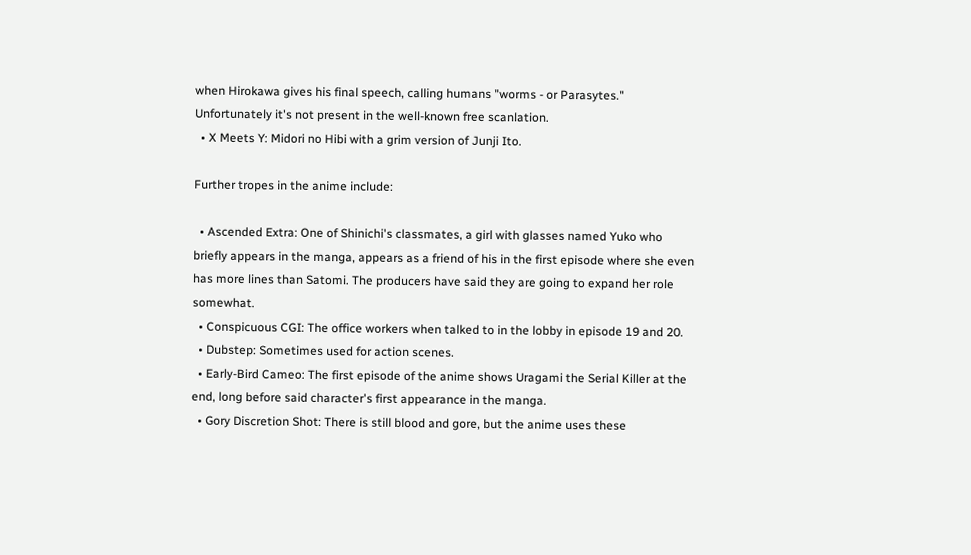when Hirokawa gives his final speech, calling humans "worms - or Parasytes." Unfortunately it's not present in the well-known free scanlation.
  • X Meets Y: Midori no Hibi with a grim version of Junji Ito.

Further tropes in the anime include:

  • Ascended Extra: One of Shinichi's classmates, a girl with glasses named Yuko who briefly appears in the manga, appears as a friend of his in the first episode where she even has more lines than Satomi. The producers have said they are going to expand her role somewhat.
  • Conspicuous CGI: The office workers when talked to in the lobby in episode 19 and 20.
  • Dubstep: Sometimes used for action scenes.
  • Early-Bird Cameo: The first episode of the anime shows Uragami the Serial Killer at the end, long before said character's first appearance in the manga.
  • Gory Discretion Shot: There is still blood and gore, but the anime uses these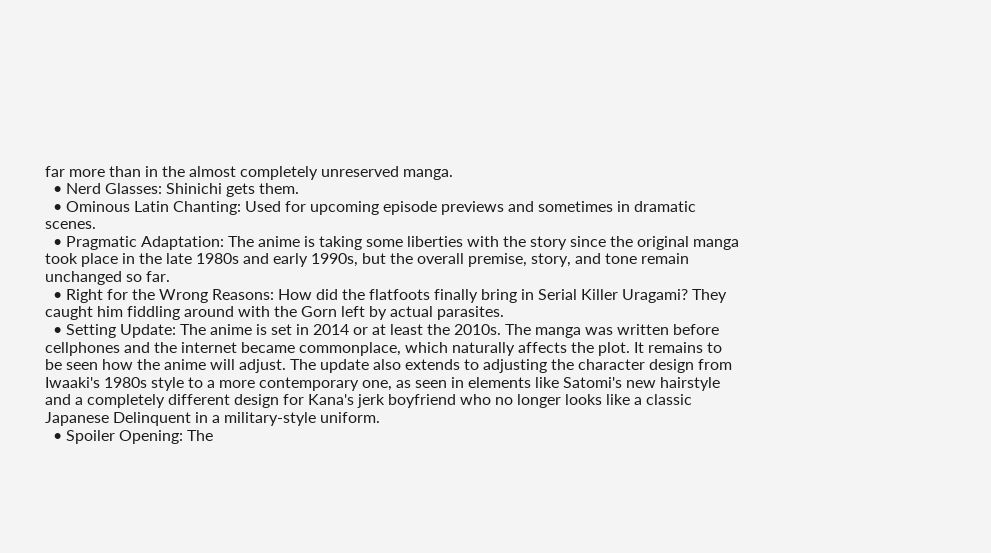far more than in the almost completely unreserved manga.
  • Nerd Glasses: Shinichi gets them.
  • Ominous Latin Chanting: Used for upcoming episode previews and sometimes in dramatic scenes.
  • Pragmatic Adaptation: The anime is taking some liberties with the story since the original manga took place in the late 1980s and early 1990s, but the overall premise, story, and tone remain unchanged so far.
  • Right for the Wrong Reasons: How did the flatfoots finally bring in Serial Killer Uragami? They caught him fiddling around with the Gorn left by actual parasites.
  • Setting Update: The anime is set in 2014 or at least the 2010s. The manga was written before cellphones and the internet became commonplace, which naturally affects the plot. It remains to be seen how the anime will adjust. The update also extends to adjusting the character design from Iwaaki's 1980s style to a more contemporary one, as seen in elements like Satomi's new hairstyle and a completely different design for Kana's jerk boyfriend who no longer looks like a classic Japanese Delinquent in a military-style uniform.
  • Spoiler Opening: The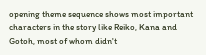opening theme sequence shows most important characters in the story like Reiko, Kana and Gotoh, most of whom didn't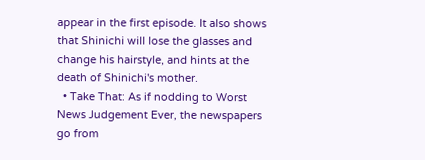appear in the first episode. It also shows that Shinichi will lose the glasses and change his hairstyle, and hints at the death of Shinichi's mother.
  • Take That: As if nodding to Worst News Judgement Ever, the newspapers go from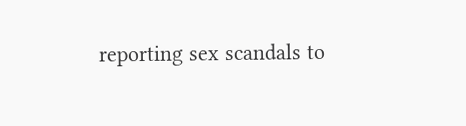reporting sex scandals to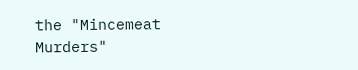the "Mincemeat Murders"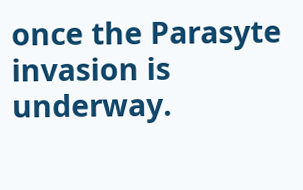once the Parasyte invasion is underway.